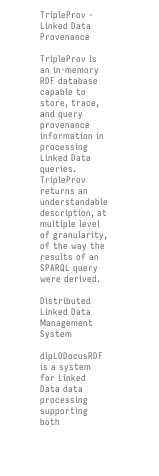TripleProv - Linked Data Provenance

TripleProv is an in-memory RDF database capable to store, trace, and query provenance information in processing Linked Data queries. TripleProv returns an understandable description, at multiple level of granularity, of the way the results of an SPARQL query were derived.

Distributed Linked Data Management System

dipLODocusRDF is a system for Linked Data data processing supporting both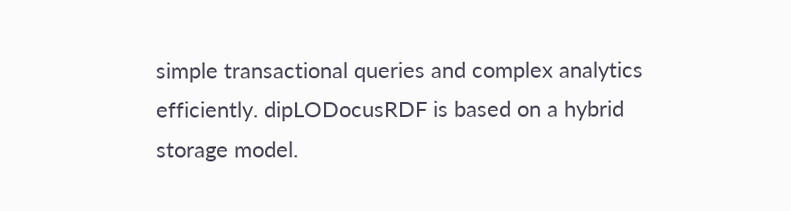simple transactional queries and complex analytics efficiently. dipLODocusRDF is based on a hybrid storage model.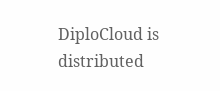DiploCloud is distributed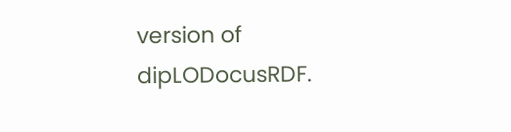version of dipLODocusRDF.